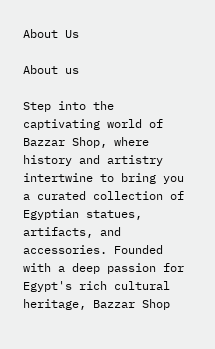About Us

About us

Step into the captivating world of Bazzar Shop, where history and artistry intertwine to bring you a curated collection of Egyptian statues, artifacts, and accessories. Founded with a deep passion for Egypt's rich cultural heritage, Bazzar Shop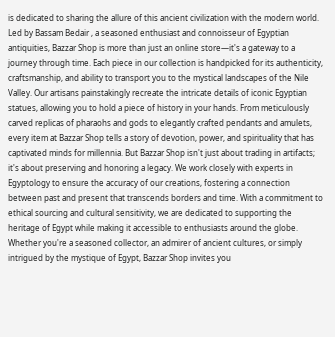is dedicated to sharing the allure of this ancient civilization with the modern world. Led by Bassam Bedair , a seasoned enthusiast and connoisseur of Egyptian antiquities, Bazzar Shop is more than just an online store—it's a gateway to a journey through time. Each piece in our collection is handpicked for its authenticity, craftsmanship, and ability to transport you to the mystical landscapes of the Nile Valley. Our artisans painstakingly recreate the intricate details of iconic Egyptian statues, allowing you to hold a piece of history in your hands. From meticulously carved replicas of pharaohs and gods to elegantly crafted pendants and amulets, every item at Bazzar Shop tells a story of devotion, power, and spirituality that has captivated minds for millennia. But Bazzar Shop isn't just about trading in artifacts; it's about preserving and honoring a legacy. We work closely with experts in Egyptology to ensure the accuracy of our creations, fostering a connection between past and present that transcends borders and time. With a commitment to ethical sourcing and cultural sensitivity, we are dedicated to supporting the heritage of Egypt while making it accessible to enthusiasts around the globe. Whether you're a seasoned collector, an admirer of ancient cultures, or simply intrigued by the mystique of Egypt, Bazzar Shop invites you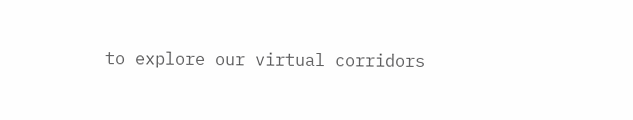to explore our virtual corridors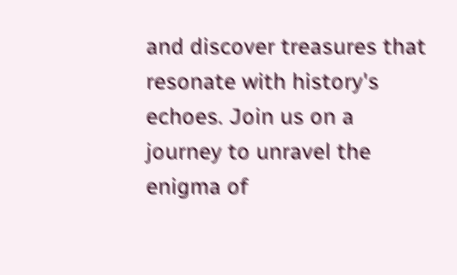and discover treasures that resonate with history's echoes. Join us on a journey to unravel the enigma of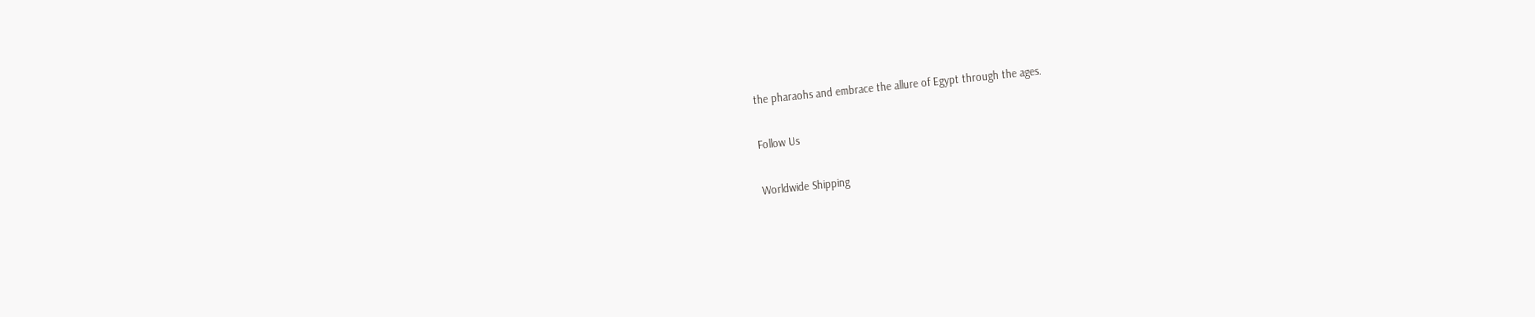the pharaohs and embrace the allure of Egypt through the ages.

Follow Us

Worldwide Shipping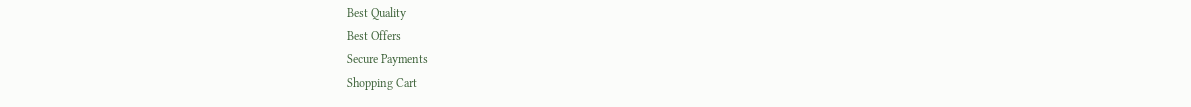Best Quality
Best Offers
Secure Payments
Shopping Cart